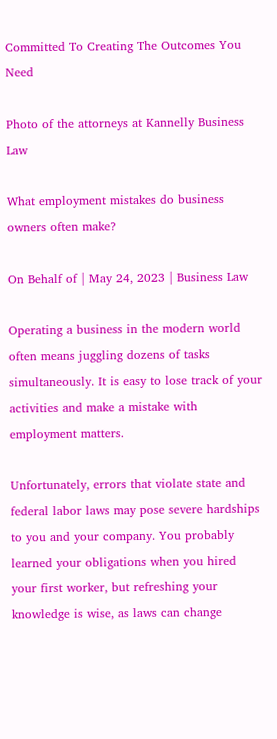Committed To Creating The Outcomes You Need

Photo of the attorneys at Kannelly Business Law

What employment mistakes do business owners often make?

On Behalf of | May 24, 2023 | Business Law

Operating a business in the modern world often means juggling dozens of tasks simultaneously. It is easy to lose track of your activities and make a mistake with employment matters.

Unfortunately, errors that violate state and federal labor laws may pose severe hardships to you and your company. You probably learned your obligations when you hired your first worker, but refreshing your knowledge is wise, as laws can change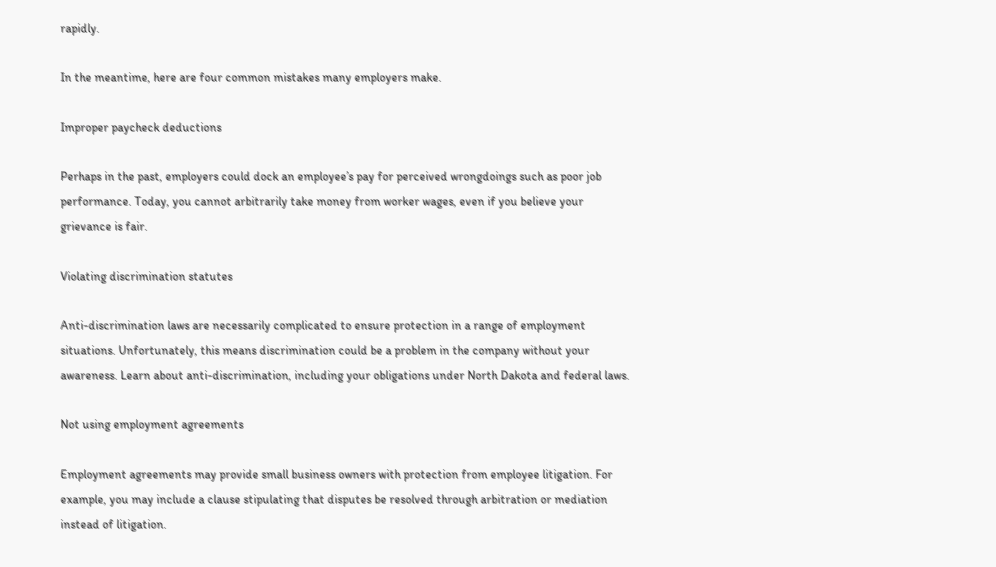rapidly.

In the meantime, here are four common mistakes many employers make.

Improper paycheck deductions

Perhaps in the past, employers could dock an employee’s pay for perceived wrongdoings such as poor job performance. Today, you cannot arbitrarily take money from worker wages, even if you believe your grievance is fair.

Violating discrimination statutes

Anti-discrimination laws are necessarily complicated to ensure protection in a range of employment situations. Unfortunately, this means discrimination could be a problem in the company without your awareness. Learn about anti-discrimination, including your obligations under North Dakota and federal laws.

Not using employment agreements

Employment agreements may provide small business owners with protection from employee litigation. For example, you may include a clause stipulating that disputes be resolved through arbitration or mediation instead of litigation.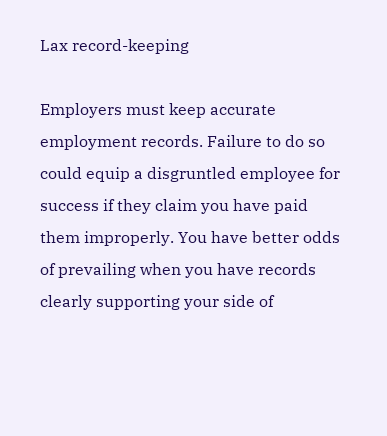Lax record-keeping

Employers must keep accurate employment records. Failure to do so could equip a disgruntled employee for success if they claim you have paid them improperly. You have better odds of prevailing when you have records clearly supporting your side of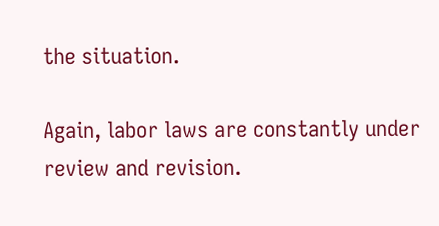the situation.

Again, labor laws are constantly under review and revision.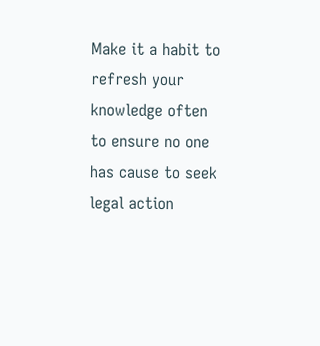Make it a habit to refresh your knowledge often to ensure no one has cause to seek legal action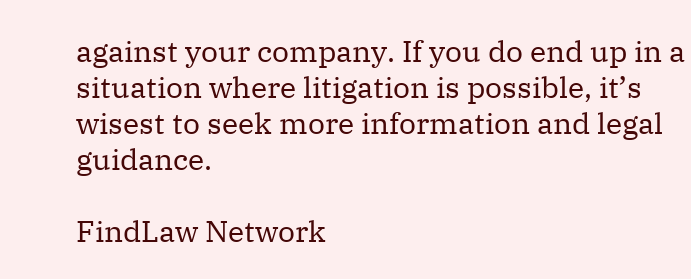against your company. If you do end up in a situation where litigation is possible, it’s wisest to seek more information and legal guidance.

FindLaw Network